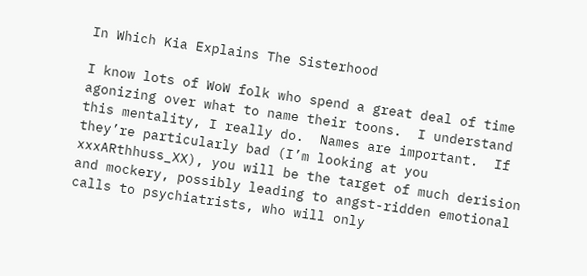In Which Kia Explains The Sisterhood

I know lots of WoW folk who spend a great deal of time agonizing over what to name their toons.  I understand this mentality, I really do.  Names are important.  If they’re particularly bad (I’m looking at you xxxARthhuss_XX), you will be the target of much derision and mockery, possibly leading to angst-ridden emotional calls to psychiatrists, who will only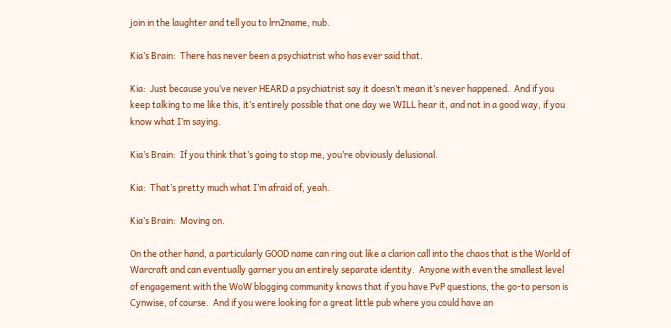join in the laughter and tell you to lrn2name, nub.

Kia’s Brain:  There has never been a psychiatrist who has ever said that.

Kia:  Just because you’ve never HEARD a psychiatrist say it doesn’t mean it’s never happened.  And if you keep talking to me like this, it’s entirely possible that one day we WILL hear it, and not in a good way, if you know what I’m saying.

Kia’s Brain:  If you think that’s going to stop me, you’re obviously delusional.

Kia:  That’s pretty much what I’m afraid of, yeah.

Kia’s Brain:  Moving on.

On the other hand, a particularly GOOD name can ring out like a clarion call into the chaos that is the World of Warcraft and can eventually garner you an entirely separate identity.  Anyone with even the smallest level of engagement with the WoW blogging community knows that if you have PvP questions, the go-to person is Cynwise, of course.  And if you were looking for a great little pub where you could have an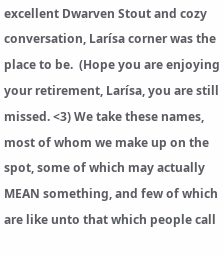excellent Dwarven Stout and cozy conversation, Larísa corner was the place to be.  (Hope you are enjoying your retirement, Larísa, you are still missed. <3) We take these names, most of whom we make up on the spot, some of which may actually MEAN something, and few of which are like unto that which people call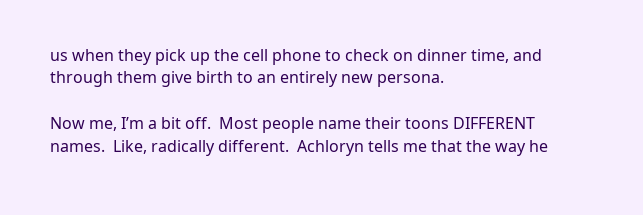us when they pick up the cell phone to check on dinner time, and through them give birth to an entirely new persona.

Now me, I’m a bit off.  Most people name their toons DIFFERENT names.  Like, radically different.  Achloryn tells me that the way he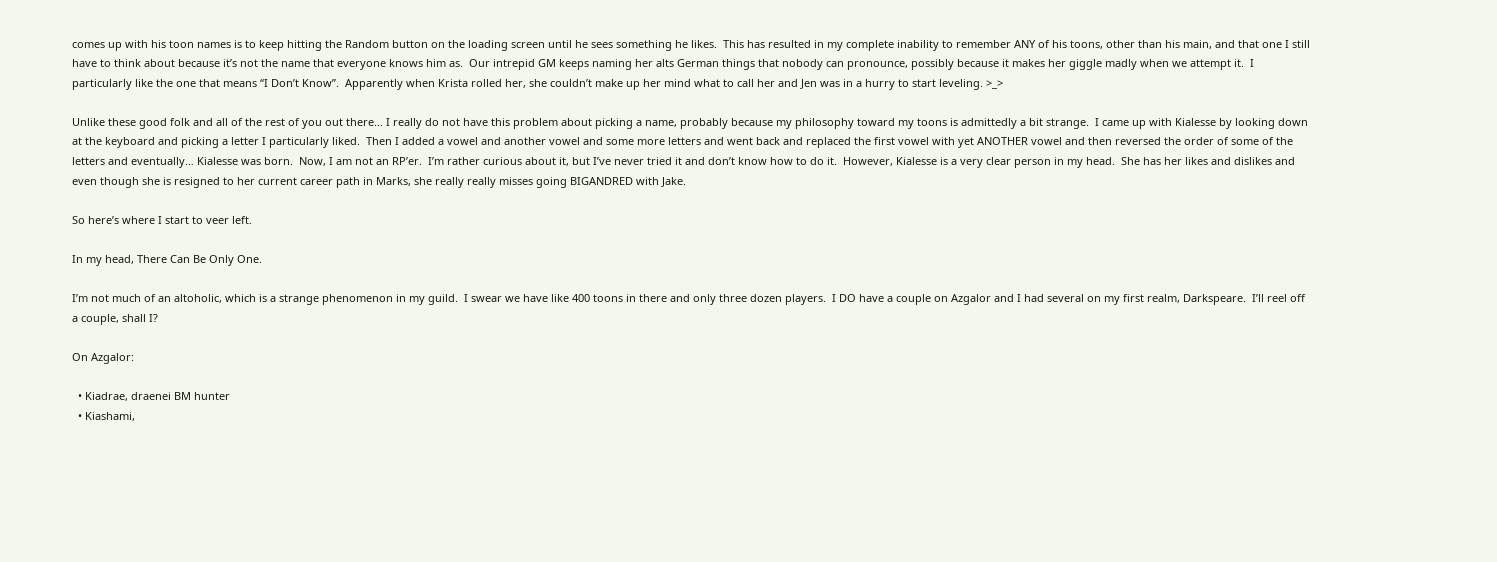comes up with his toon names is to keep hitting the Random button on the loading screen until he sees something he likes.  This has resulted in my complete inability to remember ANY of his toons, other than his main, and that one I still have to think about because it’s not the name that everyone knows him as.  Our intrepid GM keeps naming her alts German things that nobody can pronounce, possibly because it makes her giggle madly when we attempt it.  I particularly like the one that means “I Don’t Know”.  Apparently when Krista rolled her, she couldn’t make up her mind what to call her and Jen was in a hurry to start leveling. >_>

Unlike these good folk and all of the rest of you out there… I really do not have this problem about picking a name, probably because my philosophy toward my toons is admittedly a bit strange.  I came up with Kialesse by looking down at the keyboard and picking a letter I particularly liked.  Then I added a vowel and another vowel and some more letters and went back and replaced the first vowel with yet ANOTHER vowel and then reversed the order of some of the letters and eventually… Kialesse was born.  Now, I am not an RP’er.  I’m rather curious about it, but I’ve never tried it and don’t know how to do it.  However, Kialesse is a very clear person in my head.  She has her likes and dislikes and even though she is resigned to her current career path in Marks, she really really misses going BIGANDRED with Jake.

So here’s where I start to veer left.

In my head, There Can Be Only One.

I’m not much of an altoholic, which is a strange phenomenon in my guild.  I swear we have like 400 toons in there and only three dozen players.  I DO have a couple on Azgalor and I had several on my first realm, Darkspeare.  I’ll reel off a couple, shall I?

On Azgalor:

  • Kiadrae, draenei BM hunter
  • Kiashami,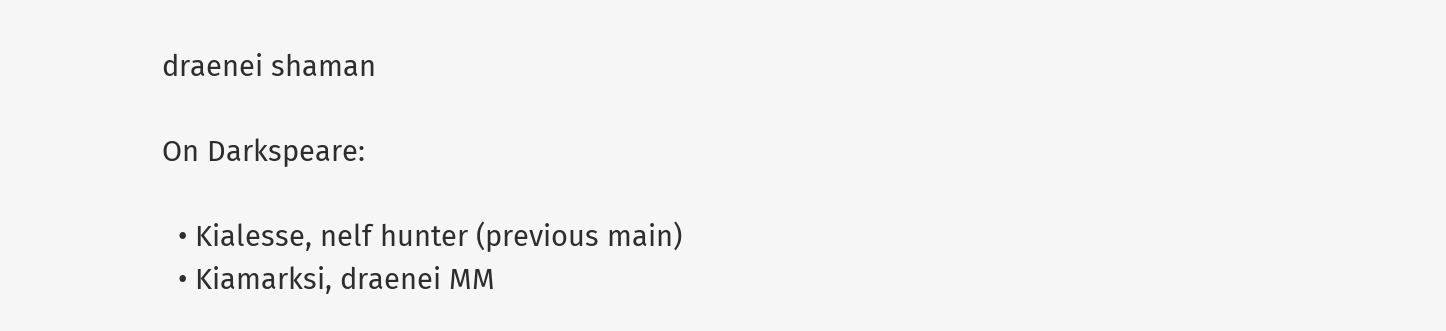draenei shaman

On Darkspeare:

  • Kialesse, nelf hunter (previous main)
  • Kiamarksi, draenei MM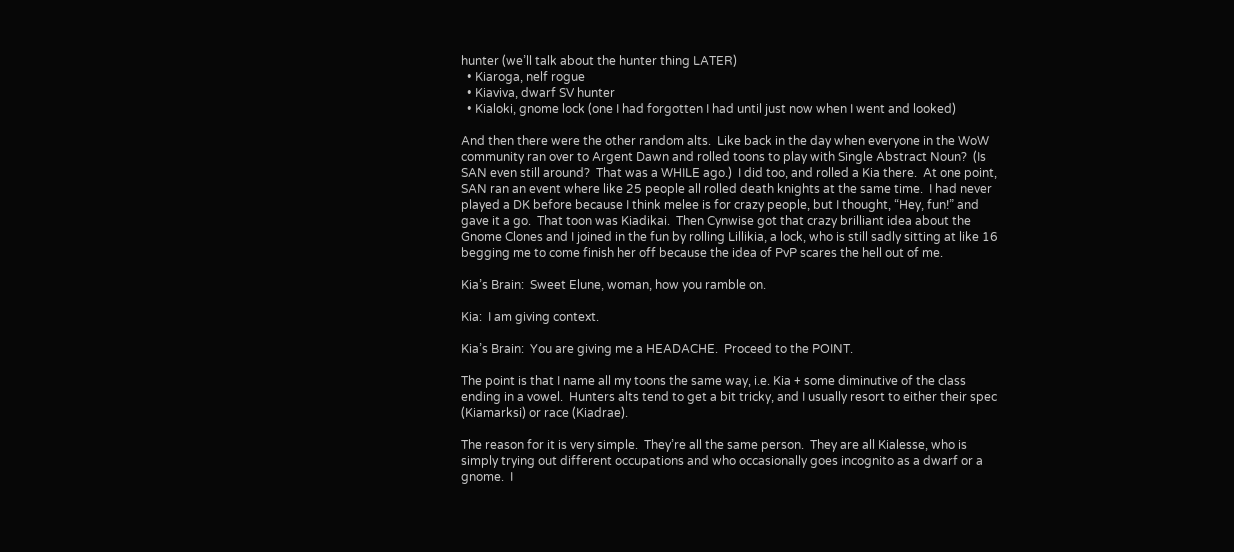hunter (we’ll talk about the hunter thing LATER)
  • Kiaroga, nelf rogue
  • Kiaviva, dwarf SV hunter
  • Kialoki, gnome lock (one I had forgotten I had until just now when I went and looked)

And then there were the other random alts.  Like back in the day when everyone in the WoW community ran over to Argent Dawn and rolled toons to play with Single Abstract Noun?  (Is SAN even still around?  That was a WHILE ago.)  I did too, and rolled a Kia there.  At one point, SAN ran an event where like 25 people all rolled death knights at the same time.  I had never played a DK before because I think melee is for crazy people, but I thought, “Hey, fun!” and gave it a go.  That toon was Kiadikai.  Then Cynwise got that crazy brilliant idea about the Gnome Clones and I joined in the fun by rolling Lillikia, a lock, who is still sadly sitting at like 16 begging me to come finish her off because the idea of PvP scares the hell out of me.

Kia’s Brain:  Sweet Elune, woman, how you ramble on.

Kia:  I am giving context.

Kia’s Brain:  You are giving me a HEADACHE.  Proceed to the POINT.

The point is that I name all my toons the same way, i.e. Kia + some diminutive of the class ending in a vowel.  Hunters alts tend to get a bit tricky, and I usually resort to either their spec (Kiamarksi) or race (Kiadrae).

The reason for it is very simple.  They’re all the same person.  They are all Kialesse, who is simply trying out different occupations and who occasionally goes incognito as a dwarf or a gnome.  I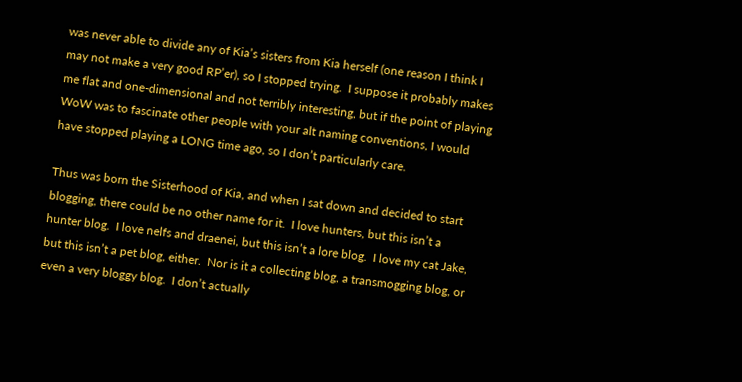was never able to divide any of Kia’s sisters from Kia herself (one reason I think I may not make a very good RP’er), so I stopped trying.  I suppose it probably makes me flat and one-dimensional and not terribly interesting, but if the point of playing WoW was to fascinate other people with your alt naming conventions, I would have stopped playing a LONG time ago, so I don’t particularly care.

Thus was born the Sisterhood of Kia, and when I sat down and decided to start blogging, there could be no other name for it.  I love hunters, but this isn’t a hunter blog.  I love nelfs and draenei, but this isn’t a lore blog.  I love my cat Jake, but this isn’t a pet blog, either.  Nor is it a collecting blog, a transmogging blog, or even a very bloggy blog.  I don’t actually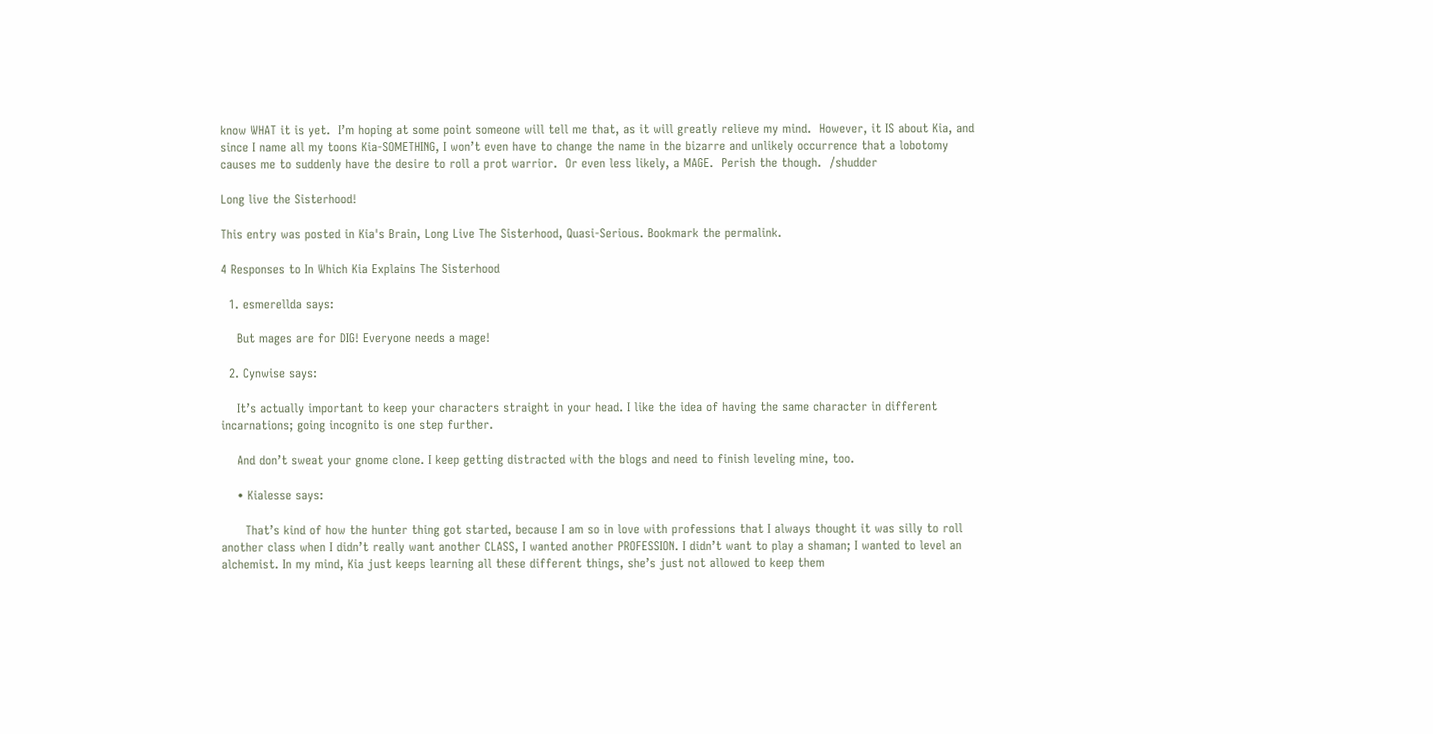know WHAT it is yet.  I’m hoping at some point someone will tell me that, as it will greatly relieve my mind.  However, it IS about Kia, and since I name all my toons Kia-SOMETHING, I won’t even have to change the name in the bizarre and unlikely occurrence that a lobotomy causes me to suddenly have the desire to roll a prot warrior.  Or even less likely, a MAGE.  Perish the though.  /shudder

Long live the Sisterhood!

This entry was posted in Kia's Brain, Long Live The Sisterhood, Quasi-Serious. Bookmark the permalink.

4 Responses to In Which Kia Explains The Sisterhood

  1. esmerellda says:

    But mages are for DIG! Everyone needs a mage!

  2. Cynwise says:

    It’s actually important to keep your characters straight in your head. I like the idea of having the same character in different incarnations; going incognito is one step further.

    And don’t sweat your gnome clone. I keep getting distracted with the blogs and need to finish leveling mine, too.

    • Kialesse says:

      That’s kind of how the hunter thing got started, because I am so in love with professions that I always thought it was silly to roll another class when I didn’t really want another CLASS, I wanted another PROFESSION. I didn’t want to play a shaman; I wanted to level an alchemist. In my mind, Kia just keeps learning all these different things, she’s just not allowed to keep them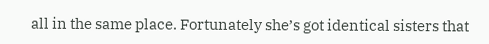all in the same place. Fortunately she’s got identical sisters that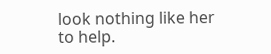look nothing like her to help.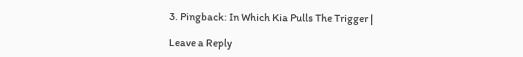3. Pingback: In Which Kia Pulls The Trigger |

Leave a Reply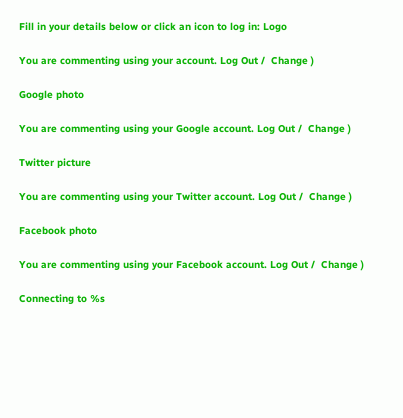Fill in your details below or click an icon to log in: Logo

You are commenting using your account. Log Out /  Change )

Google photo

You are commenting using your Google account. Log Out /  Change )

Twitter picture

You are commenting using your Twitter account. Log Out /  Change )

Facebook photo

You are commenting using your Facebook account. Log Out /  Change )

Connecting to %s